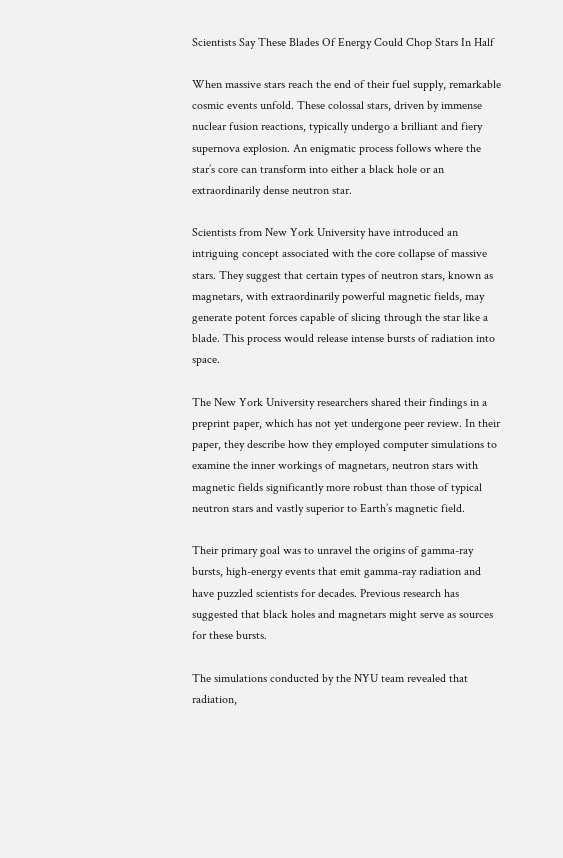Scientists Say These Blades Of Energy Could Chop Stars In Half

When massive stars reach the end of their fuel supply, remarkable cosmic events unfold. These colossal stars, driven by immense nuclear fusion reactions, typically undergo a brilliant and fiery supernova explosion. An enigmatic process follows where the star’s core can transform into either a black hole or an extraordinarily dense neutron star.

Scientists from New York University have introduced an intriguing concept associated with the core collapse of massive stars. They suggest that certain types of neutron stars, known as magnetars, with extraordinarily powerful magnetic fields, may generate potent forces capable of slicing through the star like a blade. This process would release intense bursts of radiation into space.

The New York University researchers shared their findings in a preprint paper, which has not yet undergone peer review. In their paper, they describe how they employed computer simulations to examine the inner workings of magnetars, neutron stars with magnetic fields significantly more robust than those of typical neutron stars and vastly superior to Earth’s magnetic field.

Their primary goal was to unravel the origins of gamma-ray bursts, high-energy events that emit gamma-ray radiation and have puzzled scientists for decades. Previous research has suggested that black holes and magnetars might serve as sources for these bursts.

The simulations conducted by the NYU team revealed that radiation,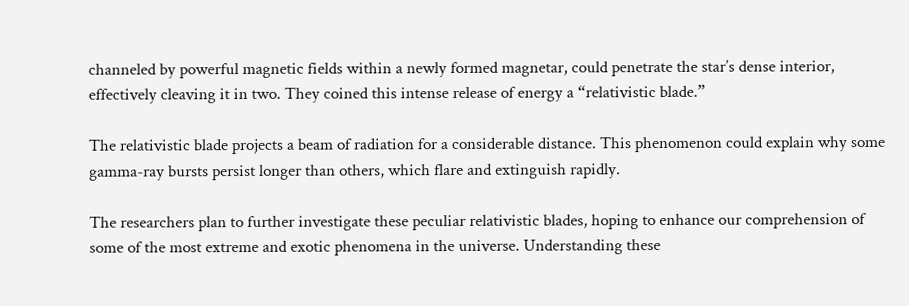channeled by powerful magnetic fields within a newly formed magnetar, could penetrate the star’s dense interior, effectively cleaving it in two. They coined this intense release of energy a “relativistic blade.”

The relativistic blade projects a beam of radiation for a considerable distance. This phenomenon could explain why some gamma-ray bursts persist longer than others, which flare and extinguish rapidly.

The researchers plan to further investigate these peculiar relativistic blades, hoping to enhance our comprehension of some of the most extreme and exotic phenomena in the universe. Understanding these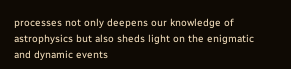processes not only deepens our knowledge of astrophysics but also sheds light on the enigmatic and dynamic events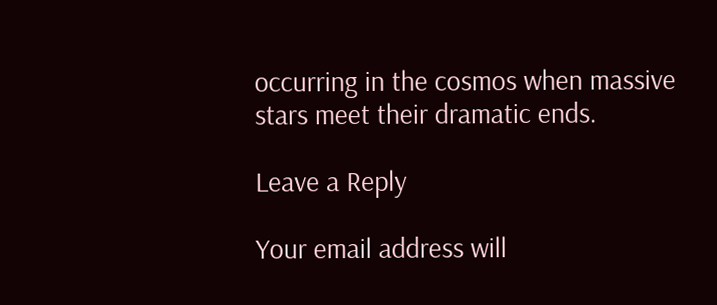occurring in the cosmos when massive stars meet their dramatic ends.

Leave a Reply

Your email address will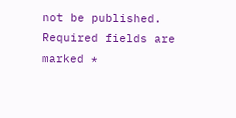not be published. Required fields are marked *